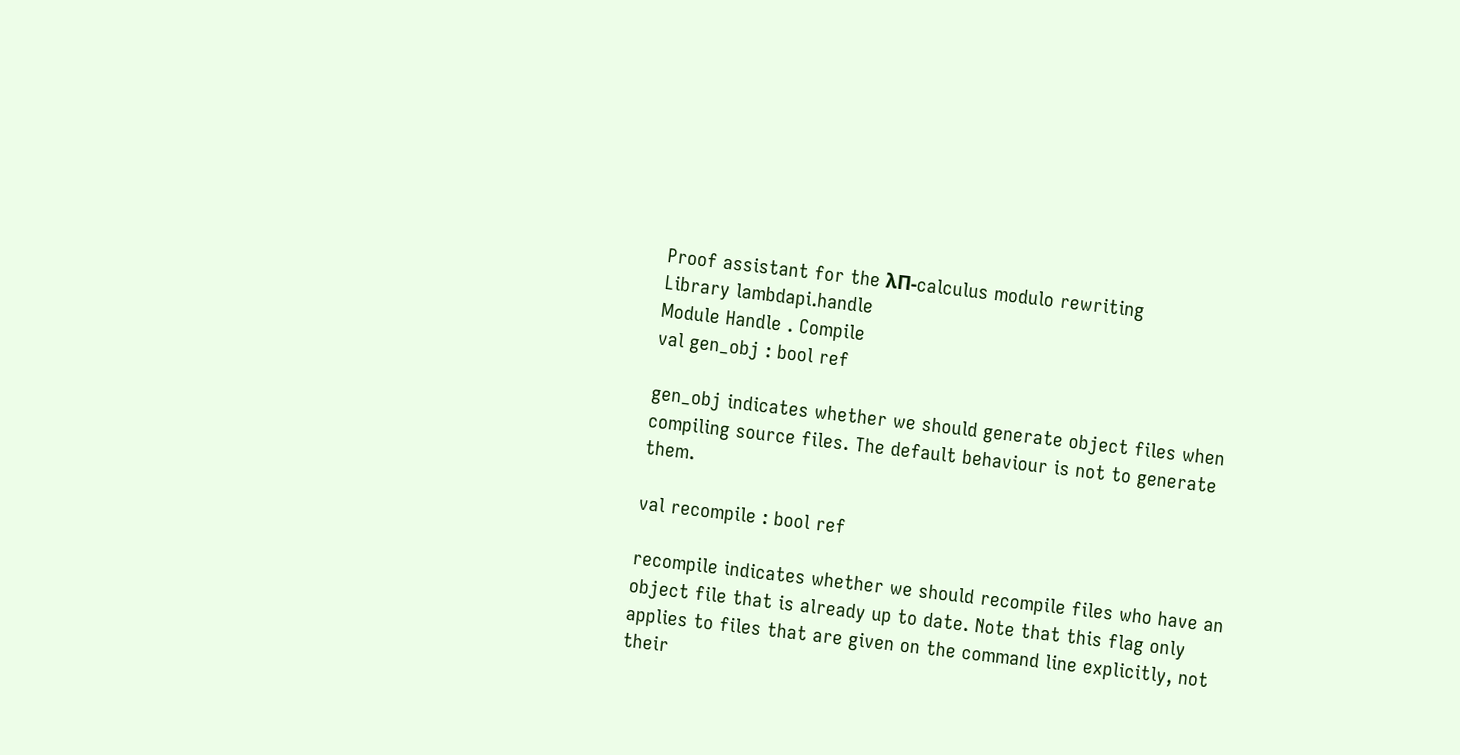Proof assistant for the λΠ-calculus modulo rewriting
Library lambdapi.handle
Module Handle . Compile
val gen_obj : bool ref

gen_obj indicates whether we should generate object files when compiling source files. The default behaviour is not to generate them.

val recompile : bool ref

recompile indicates whether we should recompile files who have an object file that is already up to date. Note that this flag only applies to files that are given on the command line explicitly, not their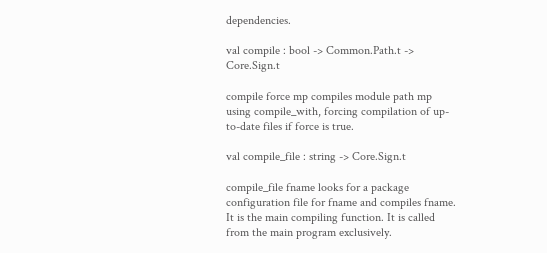dependencies.

val compile : bool -> Common.Path.t -> Core.Sign.t

compile force mp compiles module path mp using compile_with, forcing compilation of up-to-date files if force is true.

val compile_file : string -> Core.Sign.t

compile_file fname looks for a package configuration file for fname and compiles fname. It is the main compiling function. It is called from the main program exclusively.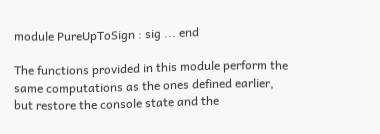module PureUpToSign : sig ... end

The functions provided in this module perform the same computations as the ones defined earlier, but restore the console state and the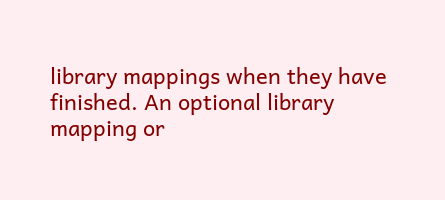library mappings when they have finished. An optional library mapping or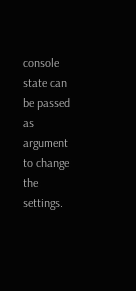console state can be passed as argument to change the settings.